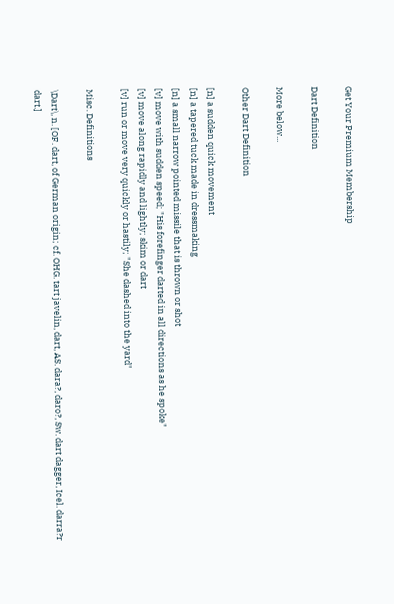Get Your Premium Membership

Dart Definition

More below...

Other Dart Definition

[n] a sudden quick movement
[n] a tapered tuck made in dressmaking
[n] a small narrow pointed missile that is thrown or shot
[v] move with sudden speed; "His forefinger darted in all directions as he spoke"
[v] move along rapidly and lightly; skim or dart
[v] run or move very quickly or hastily; "She dashed into the yard"

Misc. Definitions

\Dart\, n. [OF. dart, of German origin; cf. OHG. tart javelin, dart, AS. dara?, daro?, Sw. dart dagger, Icel. darra?r dart.]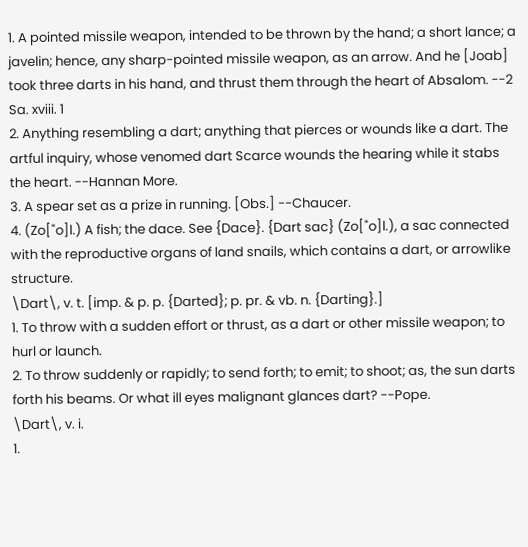1. A pointed missile weapon, intended to be thrown by the hand; a short lance; a javelin; hence, any sharp-pointed missile weapon, as an arrow. And he [Joab] took three darts in his hand, and thrust them through the heart of Absalom. --2 Sa. xviii. 1
2. Anything resembling a dart; anything that pierces or wounds like a dart. The artful inquiry, whose venomed dart Scarce wounds the hearing while it stabs the heart. --Hannan More.
3. A spear set as a prize in running. [Obs.] --Chaucer.
4. (Zo["o]l.) A fish; the dace. See {Dace}. {Dart sac} (Zo["o]l.), a sac connected with the reproductive organs of land snails, which contains a dart, or arrowlike structure.
\Dart\, v. t. [imp. & p. p. {Darted}; p. pr. & vb. n. {Darting}.]
1. To throw with a sudden effort or thrust, as a dart or other missile weapon; to hurl or launch.
2. To throw suddenly or rapidly; to send forth; to emit; to shoot; as, the sun darts forth his beams. Or what ill eyes malignant glances dart? --Pope.
\Dart\, v. i.
1.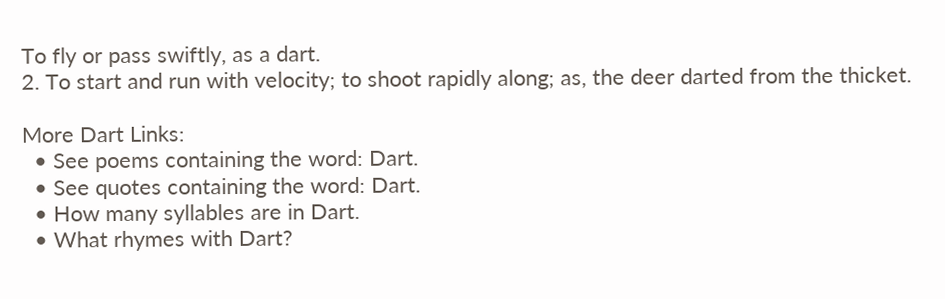To fly or pass swiftly, as a dart.
2. To start and run with velocity; to shoot rapidly along; as, the deer darted from the thicket.

More Dart Links:
  • See poems containing the word: Dart.
  • See quotes containing the word: Dart.
  • How many syllables are in Dart.
  • What rhymes with Dart?